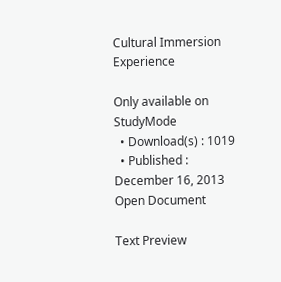Cultural Immersion Experience

Only available on StudyMode
  • Download(s) : 1019
  • Published : December 16, 2013
Open Document

Text Preview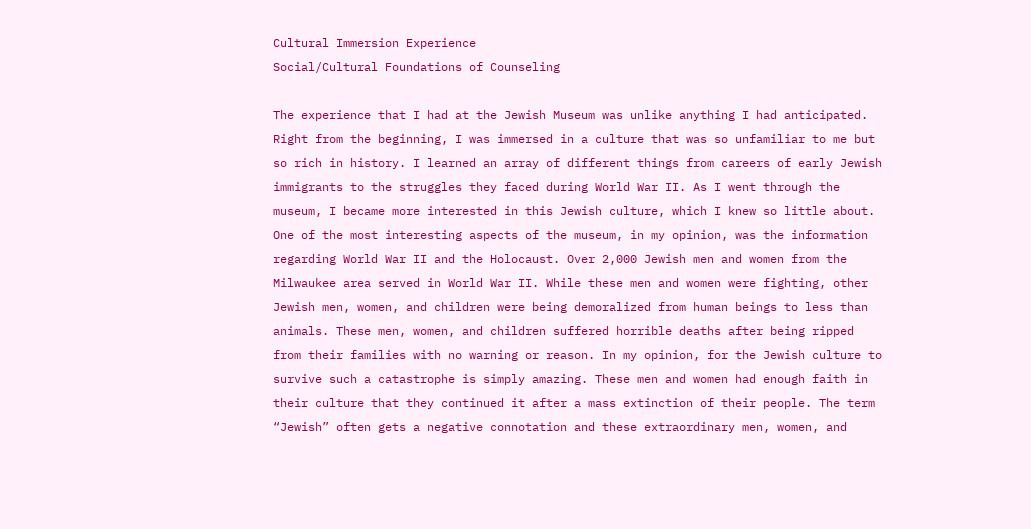Cultural Immersion Experience
Social/Cultural Foundations of Counseling

The experience that I had at the Jewish Museum was unlike anything I had anticipated. Right from the beginning, I was immersed in a culture that was so unfamiliar to me but so rich in history. I learned an array of different things from careers of early Jewish immigrants to the struggles they faced during World War II. As I went through the museum, I became more interested in this Jewish culture, which I knew so little about. One of the most interesting aspects of the museum, in my opinion, was the information regarding World War II and the Holocaust. Over 2,000 Jewish men and women from the Milwaukee area served in World War II. While these men and women were fighting, other Jewish men, women, and children were being demoralized from human beings to less than animals. These men, women, and children suffered horrible deaths after being ripped from their families with no warning or reason. In my opinion, for the Jewish culture to survive such a catastrophe is simply amazing. These men and women had enough faith in their culture that they continued it after a mass extinction of their people. The term “Jewish” often gets a negative connotation and these extraordinary men, women, and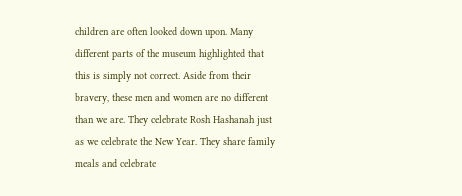children are often looked down upon. Many different parts of the museum highlighted that this is simply not correct. Aside from their bravery, these men and women are no different than we are. They celebrate Rosh Hashanah just as we celebrate the New Year. They share family meals and celebrate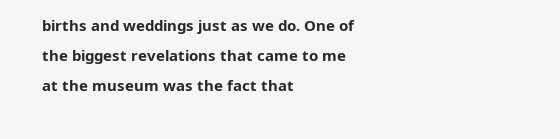births and weddings just as we do. One of the biggest revelations that came to me at the museum was the fact that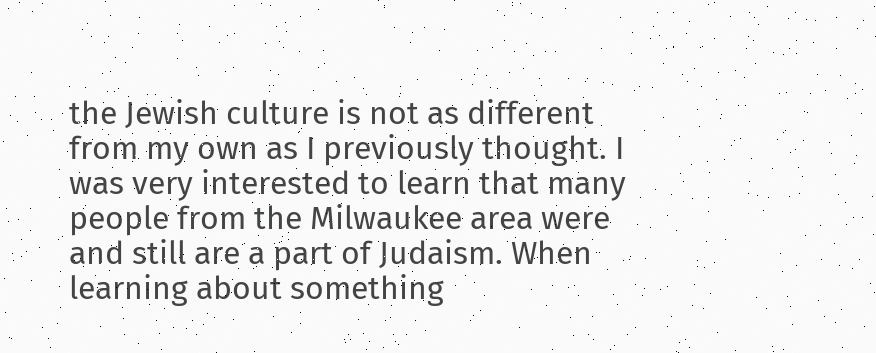the Jewish culture is not as different from my own as I previously thought. I was very interested to learn that many people from the Milwaukee area were and still are a part of Judaism. When learning about something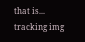that is...
tracking img